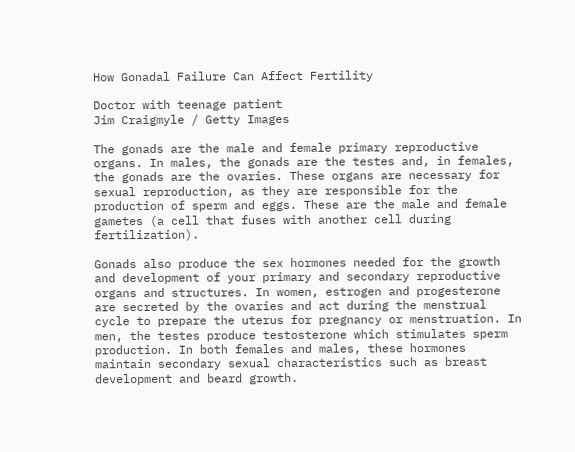How Gonadal Failure Can Affect Fertility

Doctor with teenage patient
Jim Craigmyle / Getty Images

The gonads are the male and female primary reproductive organs. In males, the gonads are the testes and, in females, the gonads are the ovaries. These organs are necessary for sexual reproduction, as they are responsible for the production of sperm and eggs. These are the male and female gametes (a cell that fuses with another cell during fertilization).

Gonads also produce the sex hormones needed for the growth and development of your primary and secondary reproductive organs and structures. In women, estrogen and progesterone are secreted by the ovaries and act during the menstrual cycle to prepare the uterus for pregnancy or menstruation. In men, the testes produce testosterone which stimulates sperm production. In both females and males, these hormones maintain secondary sexual characteristics such as breast development and beard growth.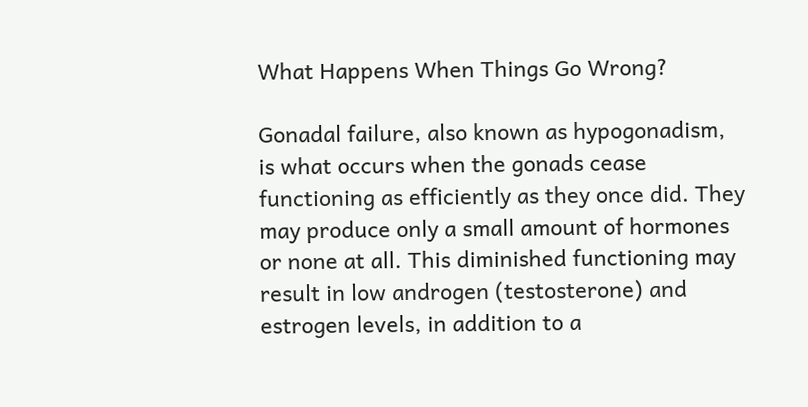What Happens When Things Go Wrong?

Gonadal failure, also known as hypogonadism, is what occurs when the gonads cease functioning as efficiently as they once did. They may produce only a small amount of hormones or none at all. This diminished functioning may result in low androgen (testosterone) and estrogen levels, in addition to a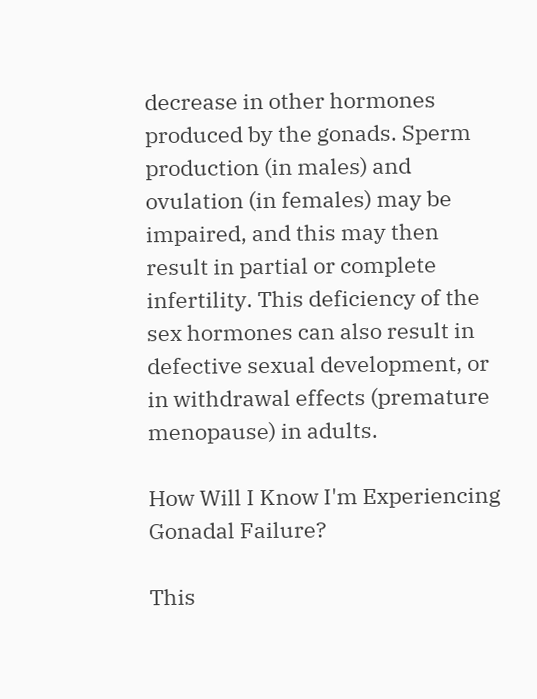decrease in other hormones produced by the gonads. Sperm production (in males) and ovulation (in females) may be impaired, and this may then result in partial or complete infertility. This deficiency of the sex hormones can also result in defective sexual development, or in withdrawal effects (premature menopause) in adults.

How Will I Know I'm Experiencing Gonadal Failure?

This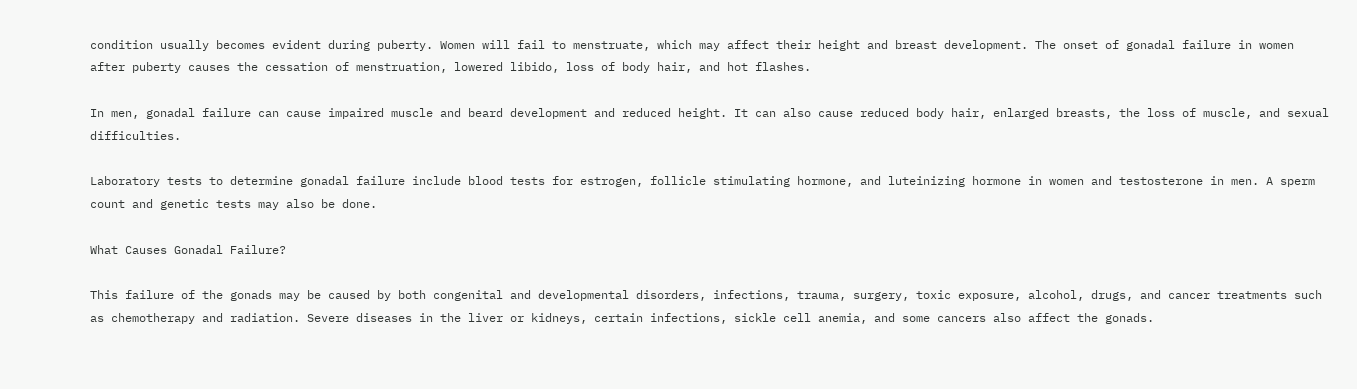condition usually becomes evident during puberty. Women will fail to menstruate, which may affect their height and breast development. The onset of gonadal failure in women after puberty causes the cessation of menstruation, lowered libido, loss of body hair, and hot flashes.

In men, gonadal failure can cause impaired muscle and beard development and reduced height. It can also cause reduced body hair, enlarged breasts, the loss of muscle, and sexual difficulties.

Laboratory tests to determine gonadal failure include blood tests for estrogen, follicle stimulating hormone, and luteinizing hormone in women and testosterone in men. A sperm count and genetic tests may also be done.

What Causes Gonadal Failure?

This failure of the gonads may be caused by both congenital and developmental disorders, infections, trauma, surgery, toxic exposure, alcohol, drugs, and cancer treatments such as chemotherapy and radiation. Severe diseases in the liver or kidneys, certain infections, sickle cell anemia, and some cancers also affect the gonads.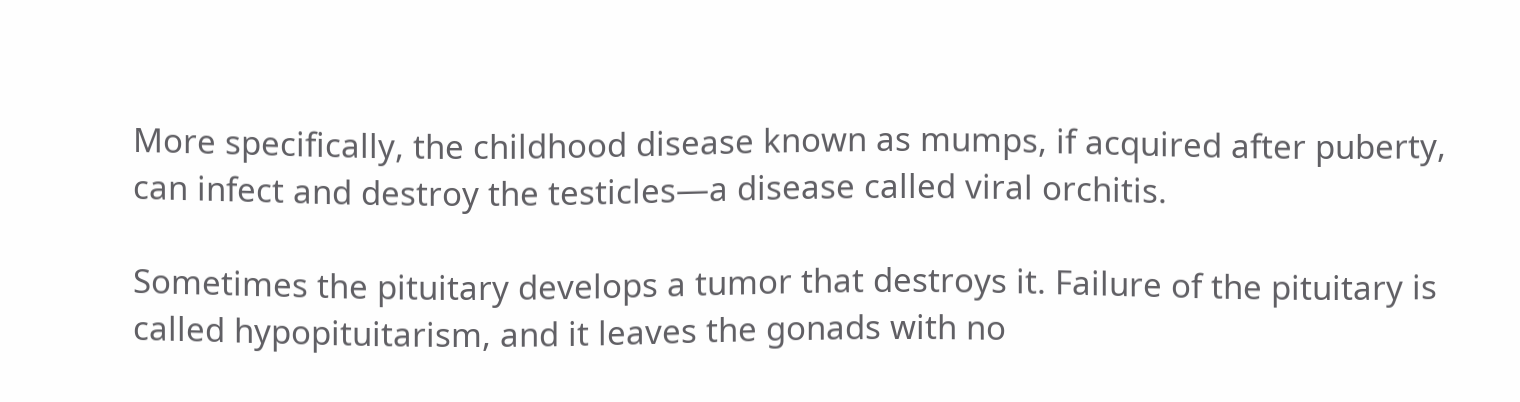More specifically, the childhood disease known as mumps, if acquired after puberty, can infect and destroy the testicles—a disease called viral orchitis.

Sometimes the pituitary develops a tumor that destroys it. Failure of the pituitary is called hypopituitarism, and it leaves the gonads with no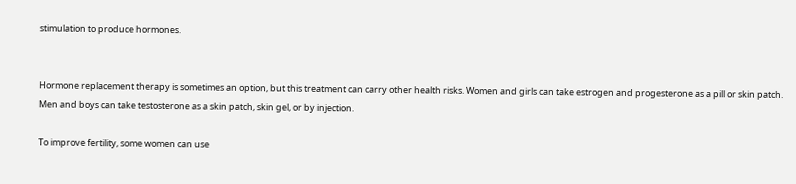stimulation to produce hormones.


Hormone replacement therapy is sometimes an option, but this treatment can carry other health risks. Women and girls can take estrogen and progesterone as a pill or skin patch. Men and boys can take testosterone as a skin patch, skin gel, or by injection.

To improve fertility, some women can use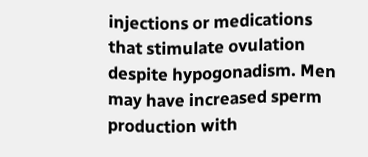injections or medications that stimulate ovulation despite hypogonadism. Men may have increased sperm production with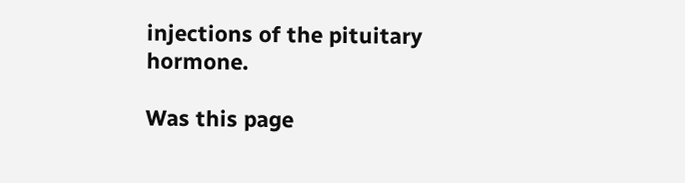injections of the pituitary hormone.

Was this page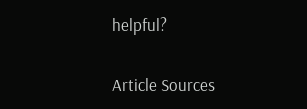helpful?

Article Sources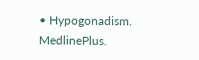• Hypogonadism. MedlinePlus.